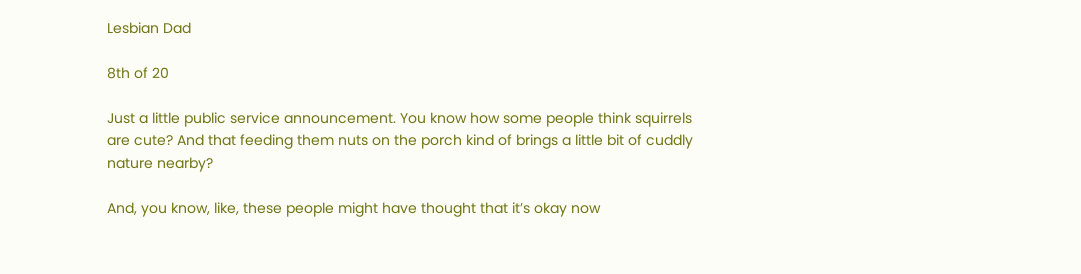Lesbian Dad

8th of 20

Just a little public service announcement. You know how some people think squirrels are cute? And that feeding them nuts on the porch kind of brings a little bit of cuddly nature nearby?

And, you know, like, these people might have thought that it’s okay now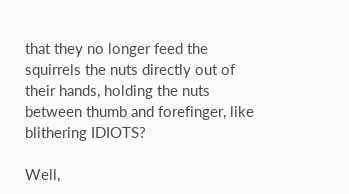that they no longer feed the squirrels the nuts directly out of their hands, holding the nuts between thumb and forefinger, like blithering IDIOTS?

Well,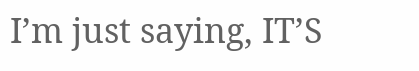I’m just saying, IT’S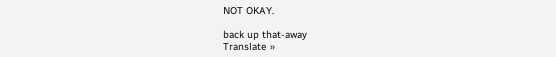NOT OKAY.

back up that-away
Translate »